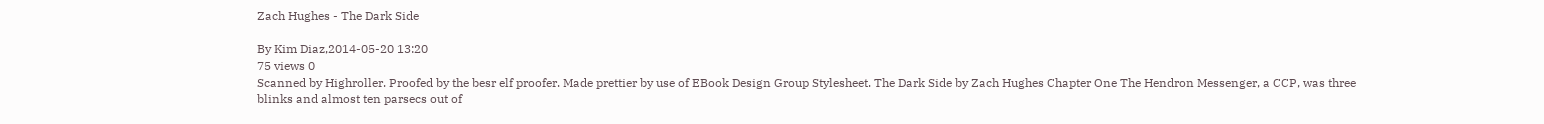Zach Hughes - The Dark Side

By Kim Diaz,2014-05-20 13:20
75 views 0
Scanned by Highroller. Proofed by the besr elf proofer. Made prettier by use of EBook Design Group Stylesheet. The Dark Side by Zach Hughes Chapter One The Hendron Messenger, a CCP, was three blinks and almost ten parsecs out of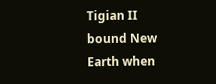Tigian II bound New Earth when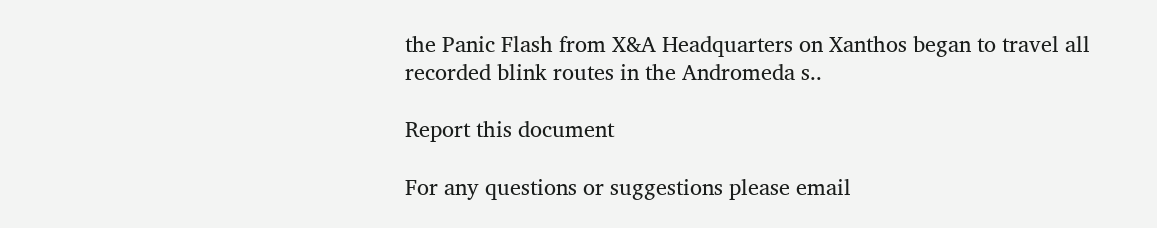the Panic Flash from X&A Headquarters on Xanthos began to travel all recorded blink routes in the Andromeda s..

Report this document

For any questions or suggestions please email